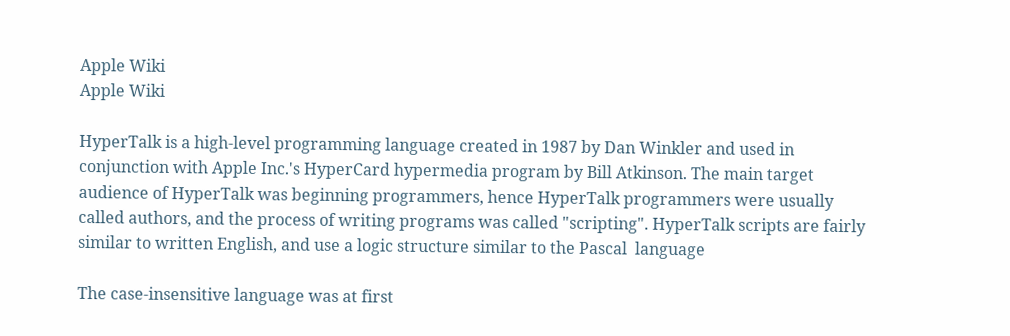Apple Wiki
Apple Wiki

HyperTalk is a high-level programming language created in 1987 by Dan Winkler and used in conjunction with Apple Inc.'s HyperCard hypermedia program by Bill Atkinson. The main target audience of HyperTalk was beginning programmers, hence HyperTalk programmers were usually called authors, and the process of writing programs was called "scripting". HyperTalk scripts are fairly similar to written English, and use a logic structure similar to the Pascal  language

The case-insensitive language was at first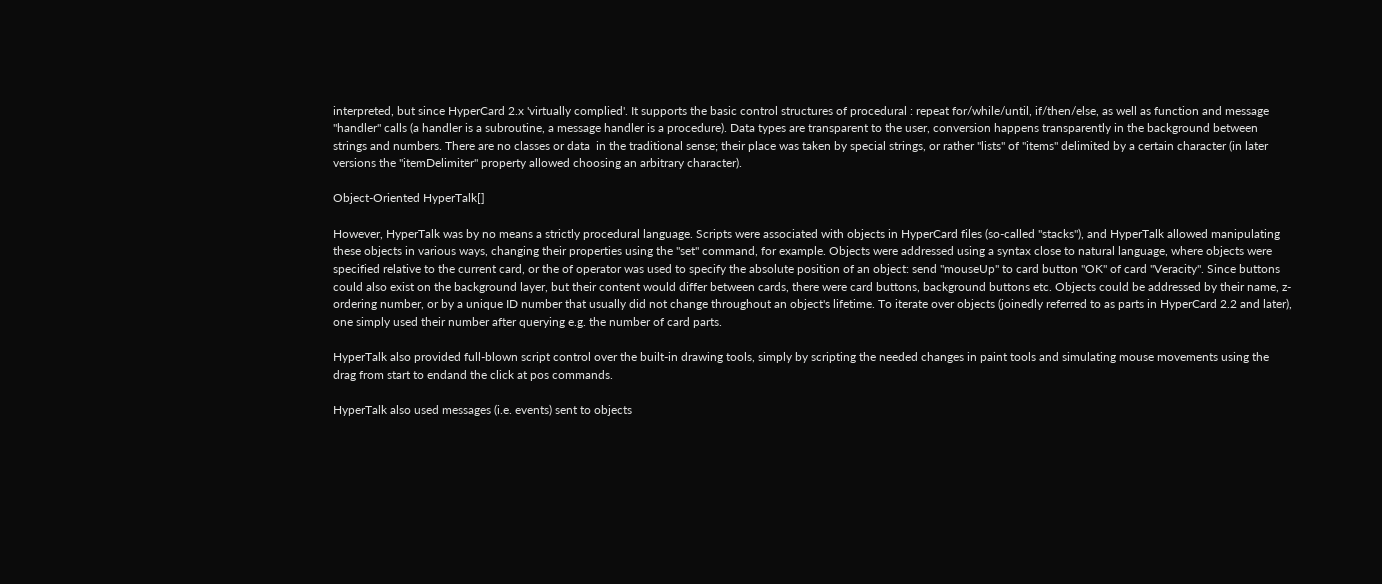interpreted, but since HyperCard 2.x 'virtually complied'. It supports the basic control structures of procedural : repeat for/while/until, if/then/else, as well as function and message "handler" calls (a handler is a subroutine, a message handler is a procedure). Data types are transparent to the user, conversion happens transparently in the background between strings and numbers. There are no classes or data  in the traditional sense; their place was taken by special strings, or rather "lists" of "items" delimited by a certain character (in later versions the "itemDelimiter" property allowed choosing an arbitrary character).

Object-Oriented HyperTalk[]

However, HyperTalk was by no means a strictly procedural language. Scripts were associated with objects in HyperCard files (so-called "stacks"), and HyperTalk allowed manipulating these objects in various ways, changing their properties using the "set" command, for example. Objects were addressed using a syntax close to natural language, where objects were specified relative to the current card, or the of operator was used to specify the absolute position of an object: send "mouseUp" to card button "OK" of card "Veracity". Since buttons could also exist on the background layer, but their content would differ between cards, there were card buttons, background buttons etc. Objects could be addressed by their name, z-ordering number, or by a unique ID number that usually did not change throughout an object's lifetime. To iterate over objects (joinedly referred to as parts in HyperCard 2.2 and later), one simply used their number after querying e.g. the number of card parts.

HyperTalk also provided full-blown script control over the built-in drawing tools, simply by scripting the needed changes in paint tools and simulating mouse movements using the drag from start to endand the click at pos commands.

HyperTalk also used messages (i.e. events) sent to objects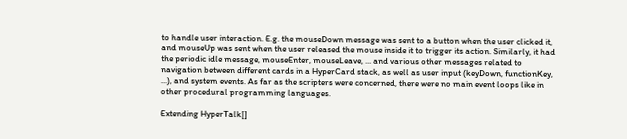to handle user interaction. E.g. the mouseDown message was sent to a button when the user clicked it, and mouseUp was sent when the user released the mouse inside it to trigger its action. Similarly, it had the periodic idle message, mouseEnter, mouseLeave, ... and various other messages related to navigation between different cards in a HyperCard stack, as well as user input (keyDown, functionKey, ...), and system events. As far as the scripters were concerned, there were no main event loops like in other procedural programming languages.

Extending HyperTalk[]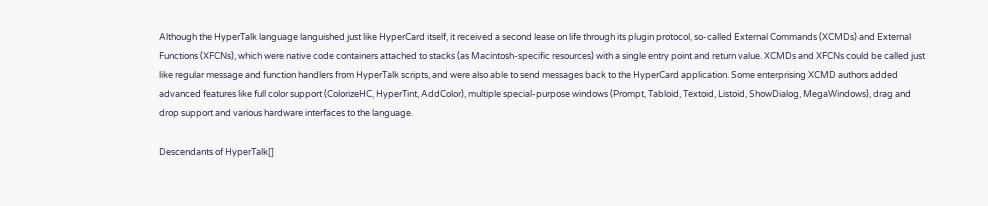Although the HyperTalk language languished just like HyperCard itself, it received a second lease on life through its plugin protocol, so-called External Commands (XCMDs) and External Functions (XFCNs), which were native code containers attached to stacks (as Macintosh-specific resources) with a single entry point and return value. XCMDs and XFCNs could be called just like regular message and function handlers from HyperTalk scripts, and were also able to send messages back to the HyperCard application. Some enterprising XCMD authors added advanced features like full color support (ColorizeHC, HyperTint, AddColor), multiple special-purpose windows (Prompt, Tabloid, Textoid, Listoid, ShowDialog, MegaWindows), drag and drop support and various hardware interfaces to the language.

Descendants of HyperTalk[]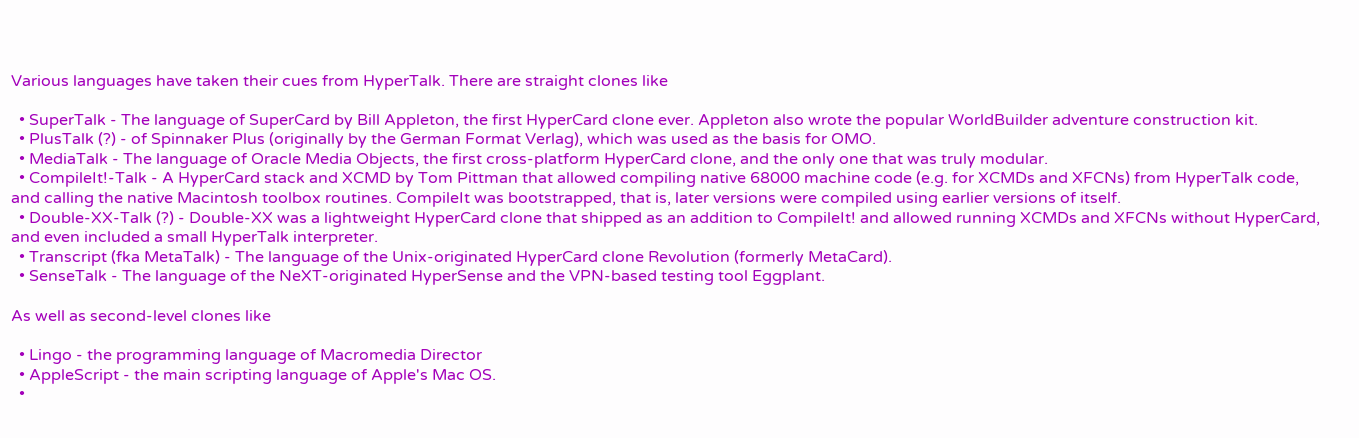Various languages have taken their cues from HyperTalk. There are straight clones like

  • SuperTalk - The language of SuperCard by Bill Appleton, the first HyperCard clone ever. Appleton also wrote the popular WorldBuilder adventure construction kit.
  • PlusTalk (?) - of Spinnaker Plus (originally by the German Format Verlag), which was used as the basis for OMO.
  • MediaTalk - The language of Oracle Media Objects, the first cross-platform HyperCard clone, and the only one that was truly modular.
  • CompileIt!-Talk - A HyperCard stack and XCMD by Tom Pittman that allowed compiling native 68000 machine code (e.g. for XCMDs and XFCNs) from HyperTalk code, and calling the native Macintosh toolbox routines. CompileIt was bootstrapped, that is, later versions were compiled using earlier versions of itself.
  • Double-XX-Talk (?) - Double-XX was a lightweight HyperCard clone that shipped as an addition to CompileIt! and allowed running XCMDs and XFCNs without HyperCard, and even included a small HyperTalk interpreter.
  • Transcript (fka MetaTalk) - The language of the Unix-originated HyperCard clone Revolution (formerly MetaCard).
  • SenseTalk - The language of the NeXT-originated HyperSense and the VPN-based testing tool Eggplant.

As well as second-level clones like

  • Lingo - the programming language of Macromedia Director
  • AppleScript - the main scripting language of Apple's Mac OS.
  •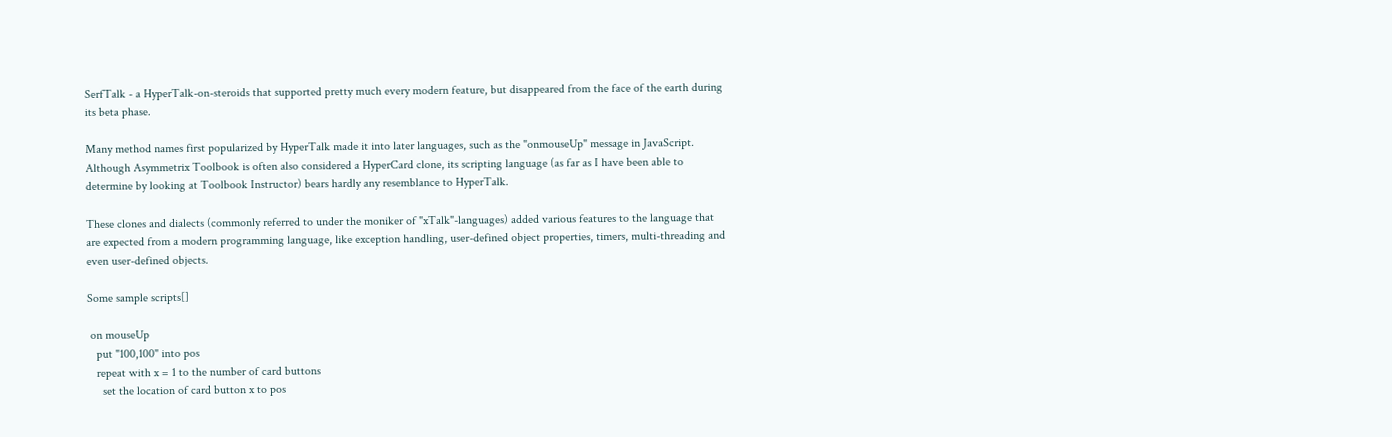SerfTalk - a HyperTalk-on-steroids that supported pretty much every modern feature, but disappeared from the face of the earth during its beta phase.

Many method names first popularized by HyperTalk made it into later languages, such as the "onmouseUp" message in JavaScript. Although Asymmetrix Toolbook is often also considered a HyperCard clone, its scripting language (as far as I have been able to determine by looking at Toolbook Instructor) bears hardly any resemblance to HyperTalk.

These clones and dialects (commonly referred to under the moniker of "xTalk"-languages) added various features to the language that are expected from a modern programming language, like exception handling, user-defined object properties, timers, multi-threading and even user-defined objects.

Some sample scripts[]

 on mouseUp
   put "100,100" into pos
   repeat with x = 1 to the number of card buttons
     set the location of card button x to pos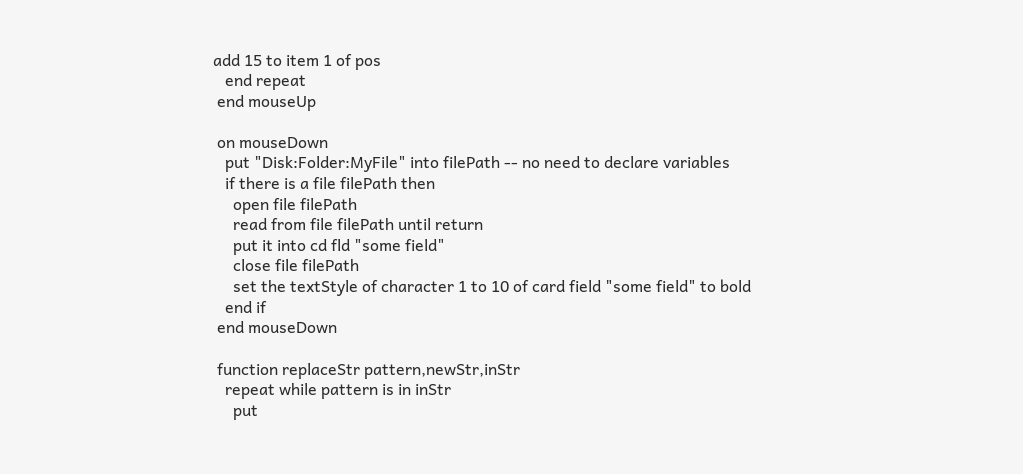add 15 to item 1 of pos
   end repeat
 end mouseUp

 on mouseDown
   put "Disk:Folder:MyFile" into filePath -- no need to declare variables
   if there is a file filePath then
     open file filePath
     read from file filePath until return
     put it into cd fld "some field"
     close file filePath
     set the textStyle of character 1 to 10 of card field "some field" to bold
   end if
 end mouseDown

 function replaceStr pattern,newStr,inStr
   repeat while pattern is in inStr
     put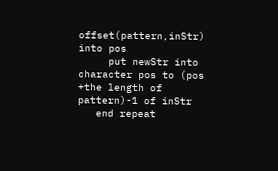offset(pattern,inStr) into pos
     put newStr into character pos to (pos +the length of pattern)-1 of inStr
   end repeat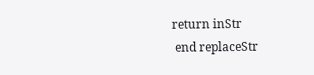return inStr
 end replaceStr